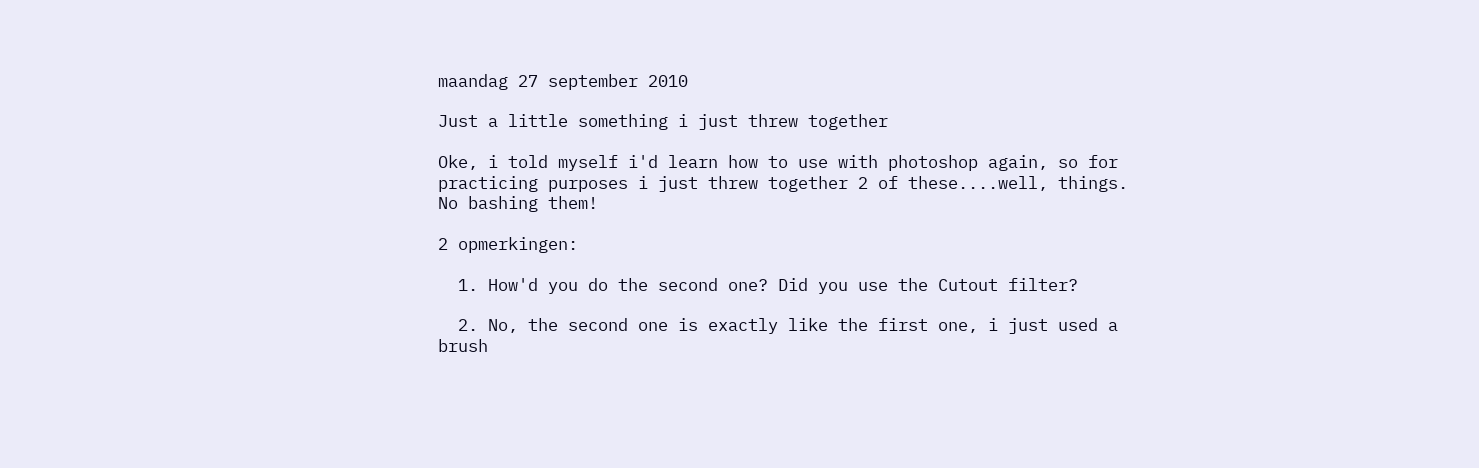maandag 27 september 2010

Just a little something i just threw together

Oke, i told myself i'd learn how to use with photoshop again, so for practicing purposes i just threw together 2 of these....well, things. No bashing them!

2 opmerkingen:

  1. How'd you do the second one? Did you use the Cutout filter?

  2. No, the second one is exactly like the first one, i just used a brush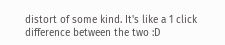distort of some kind. It's like a 1 click difference between the two :D